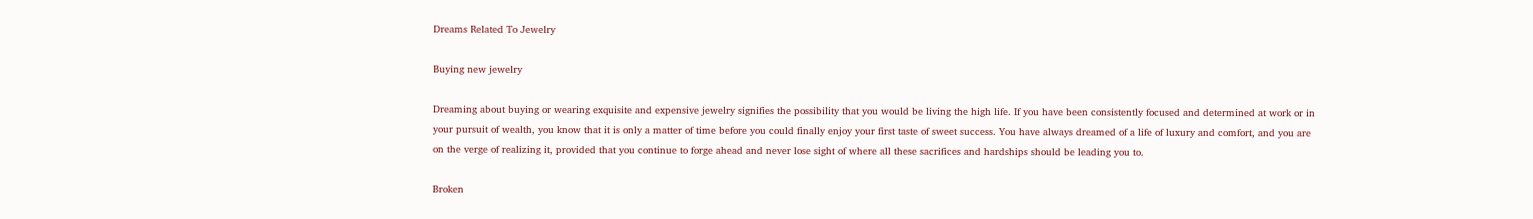Dreams Related To Jewelry

Buying new jewelry

Dreaming about buying or wearing exquisite and expensive jewelry signifies the possibility that you would be living the high life. If you have been consistently focused and determined at work or in your pursuit of wealth, you know that it is only a matter of time before you could finally enjoy your first taste of sweet success. You have always dreamed of a life of luxury and comfort, and you are on the verge of realizing it, provided that you continue to forge ahead and never lose sight of where all these sacrifices and hardships should be leading you to.

Broken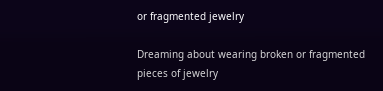or fragmented jewelry

Dreaming about wearing broken or fragmented pieces of jewelry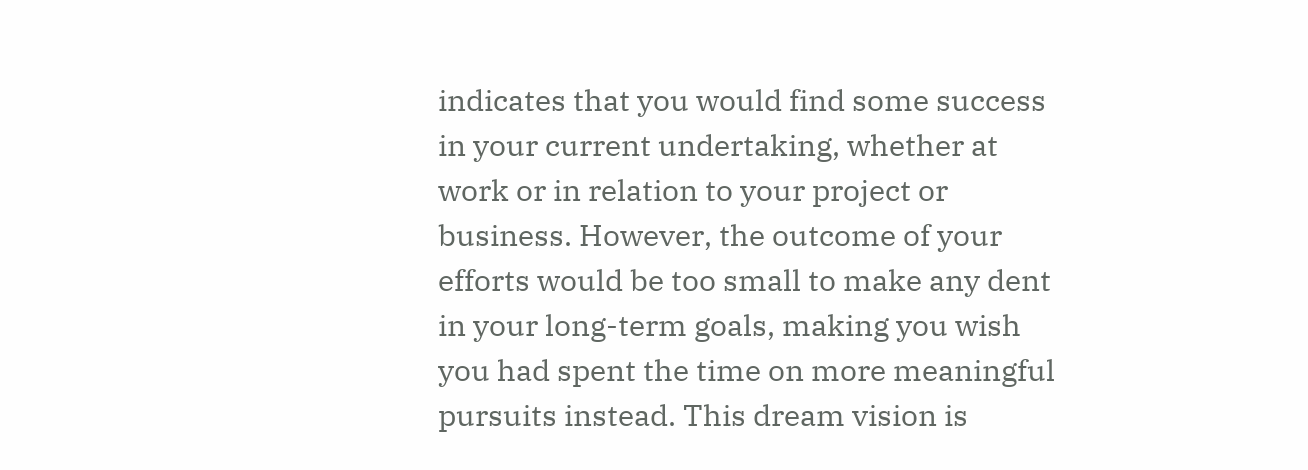indicates that you would find some success in your current undertaking, whether at work or in relation to your project or business. However, the outcome of your efforts would be too small to make any dent in your long-term goals, making you wish you had spent the time on more meaningful pursuits instead. This dream vision is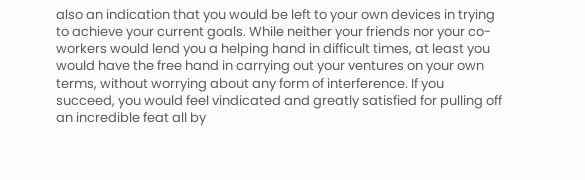also an indication that you would be left to your own devices in trying to achieve your current goals. While neither your friends nor your co-workers would lend you a helping hand in difficult times, at least you would have the free hand in carrying out your ventures on your own terms, without worrying about any form of interference. If you succeed, you would feel vindicated and greatly satisfied for pulling off an incredible feat all by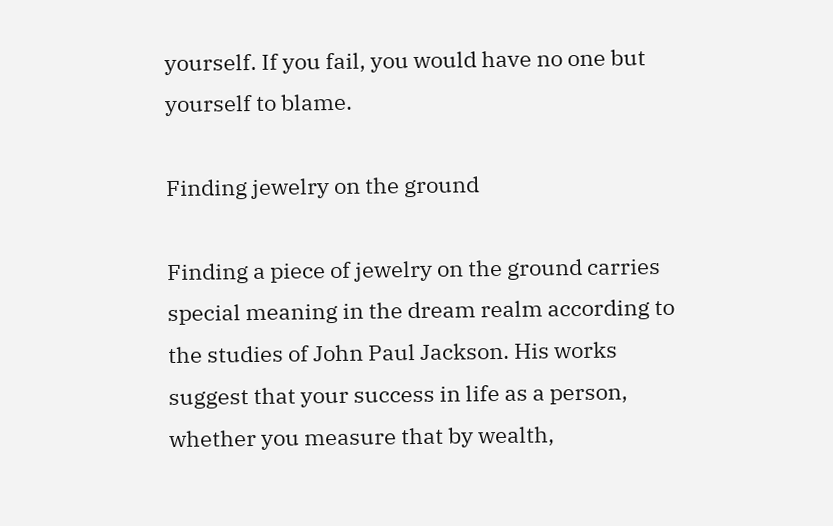yourself. If you fail, you would have no one but yourself to blame.

Finding jewelry on the ground

Finding a piece of jewelry on the ground carries special meaning in the dream realm according to the studies of John Paul Jackson. His works suggest that your success in life as a person, whether you measure that by wealth,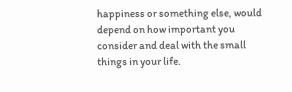happiness or something else, would depend on how important you consider and deal with the small things in your life.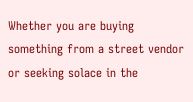Whether you are buying something from a street vendor or seeking solace in the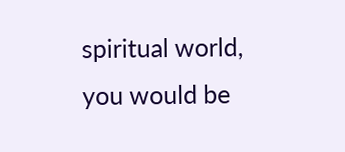spiritual world, you would be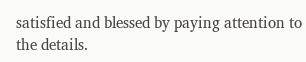satisfied and blessed by paying attention to the details.